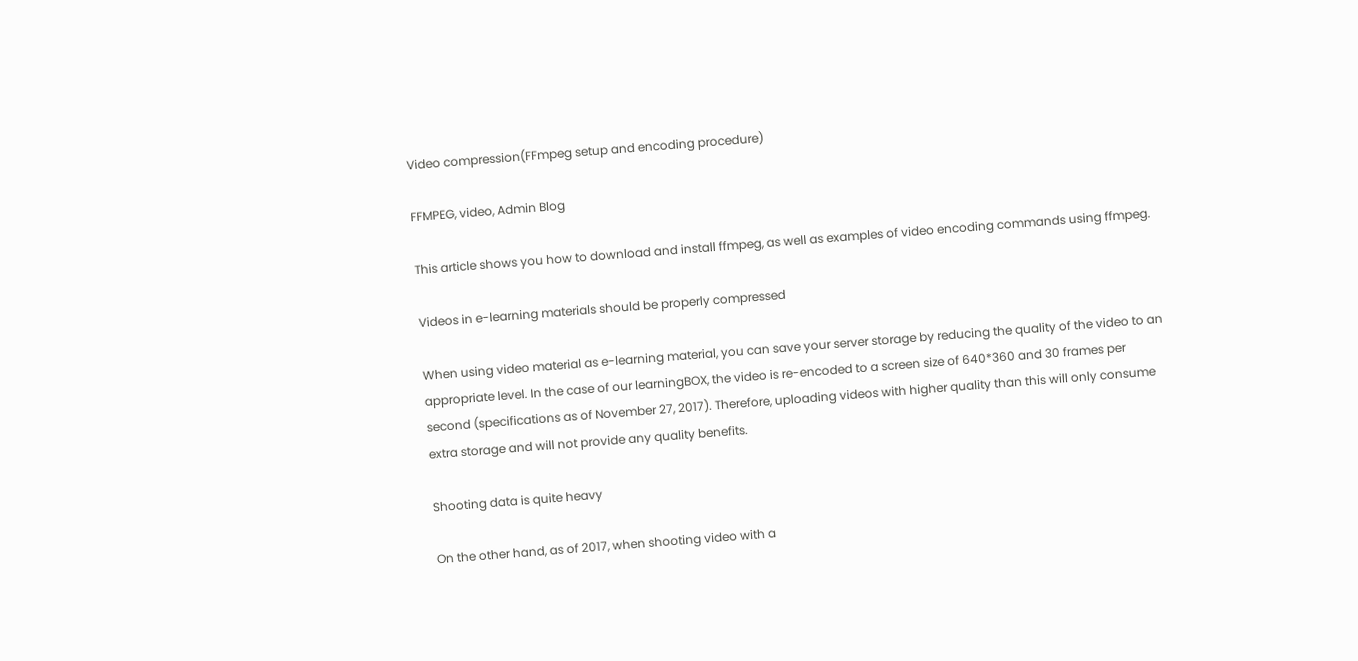Video compression(FFmpeg setup and encoding procedure)

FFMPEG, video, Admin Blog

This article shows you how to download and install ffmpeg, as well as examples of video encoding commands using ffmpeg.

Videos in e-learning materials should be properly compressed

When using video material as e-learning material, you can save your server storage by reducing the quality of the video to an appropriate level. In the case of our learningBOX, the video is re-encoded to a screen size of 640*360 and 30 frames per second (specifications as of November 27, 2017). Therefore, uploading videos with higher quality than this will only consume extra storage and will not provide any quality benefits.

Shooting data is quite heavy

On the other hand, as of 2017, when shooting video with a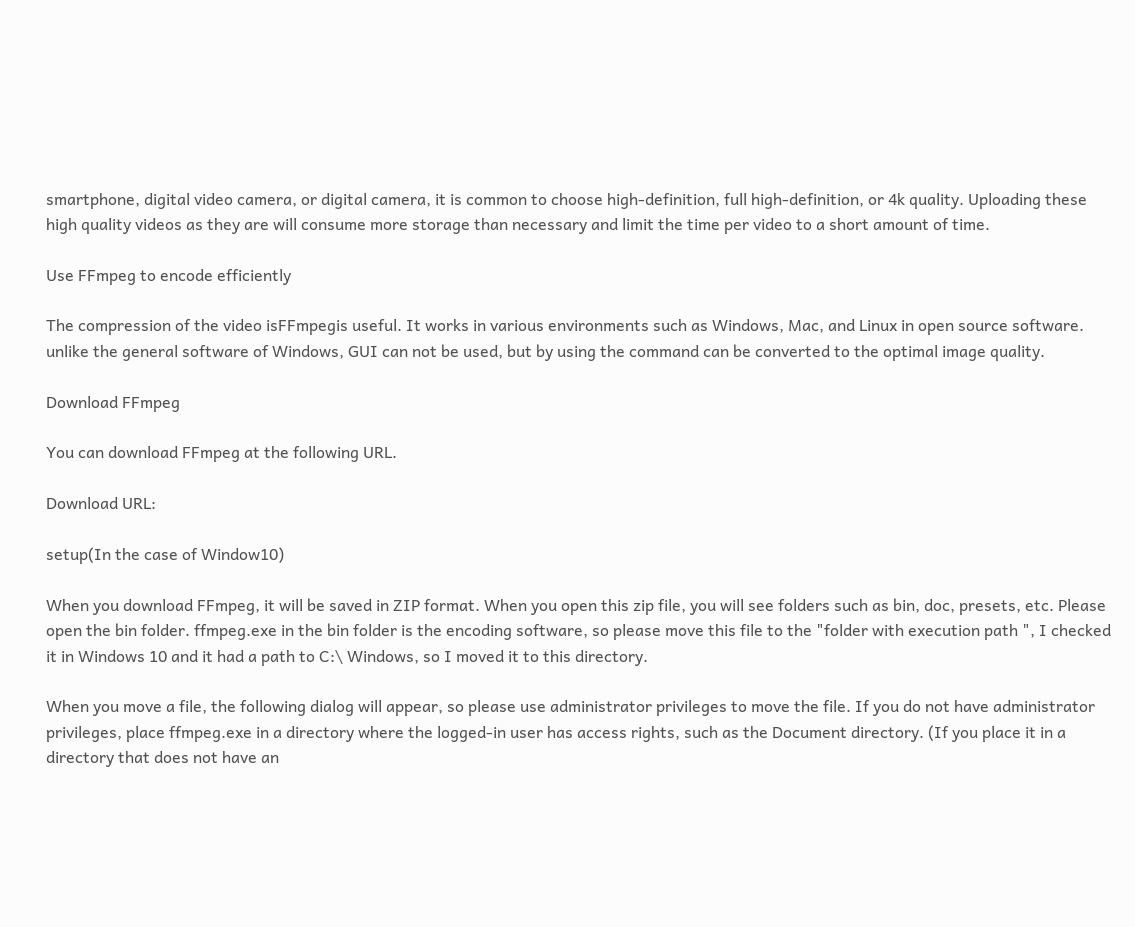smartphone, digital video camera, or digital camera, it is common to choose high-definition, full high-definition, or 4k quality. Uploading these high quality videos as they are will consume more storage than necessary and limit the time per video to a short amount of time.

Use FFmpeg to encode efficiently

The compression of the video isFFmpegis useful. It works in various environments such as Windows, Mac, and Linux in open source software. unlike the general software of Windows, GUI can not be used, but by using the command can be converted to the optimal image quality.

Download FFmpeg

You can download FFmpeg at the following URL.

Download URL:

setup(In the case of Window10)

When you download FFmpeg, it will be saved in ZIP format. When you open this zip file, you will see folders such as bin, doc, presets, etc. Please open the bin folder. ffmpeg.exe in the bin folder is the encoding software, so please move this file to the "folder with execution path ", I checked it in Windows 10 and it had a path to C:\ Windows, so I moved it to this directory.

When you move a file, the following dialog will appear, so please use administrator privileges to move the file. If you do not have administrator privileges, place ffmpeg.exe in a directory where the logged-in user has access rights, such as the Document directory. (If you place it in a directory that does not have an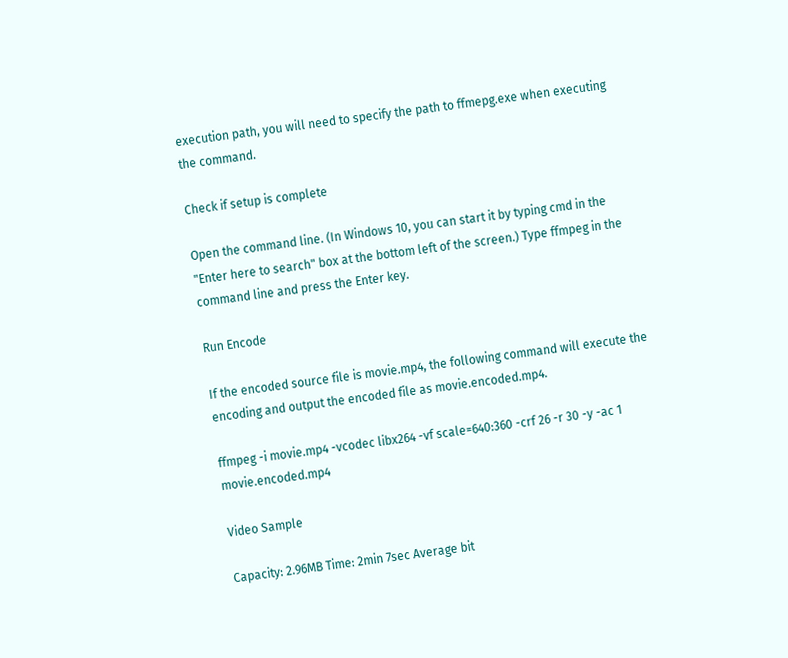execution path, you will need to specify the path to ffmepg.exe when executing the command.

Check if setup is complete

Open the command line. (In Windows 10, you can start it by typing cmd in the "Enter here to search" box at the bottom left of the screen.) Type ffmpeg in the command line and press the Enter key.

Run Encode

If the encoded source file is movie.mp4, the following command will execute the encoding and output the encoded file as movie.encoded.mp4.

ffmpeg -i movie.mp4 -vcodec libx264 -vf scale=640:360 -crf 26 -r 30 -y -ac 1 movie.encoded.mp4

Video Sample

Capacity: 2.96MB Time: 2min 7sec Average bit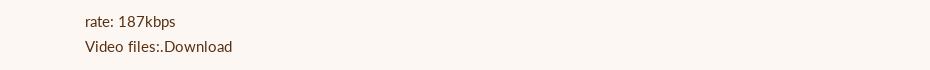rate: 187kbps
Video files:.Download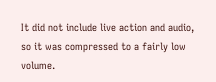It did not include live action and audio, so it was compressed to a fairly low volume.